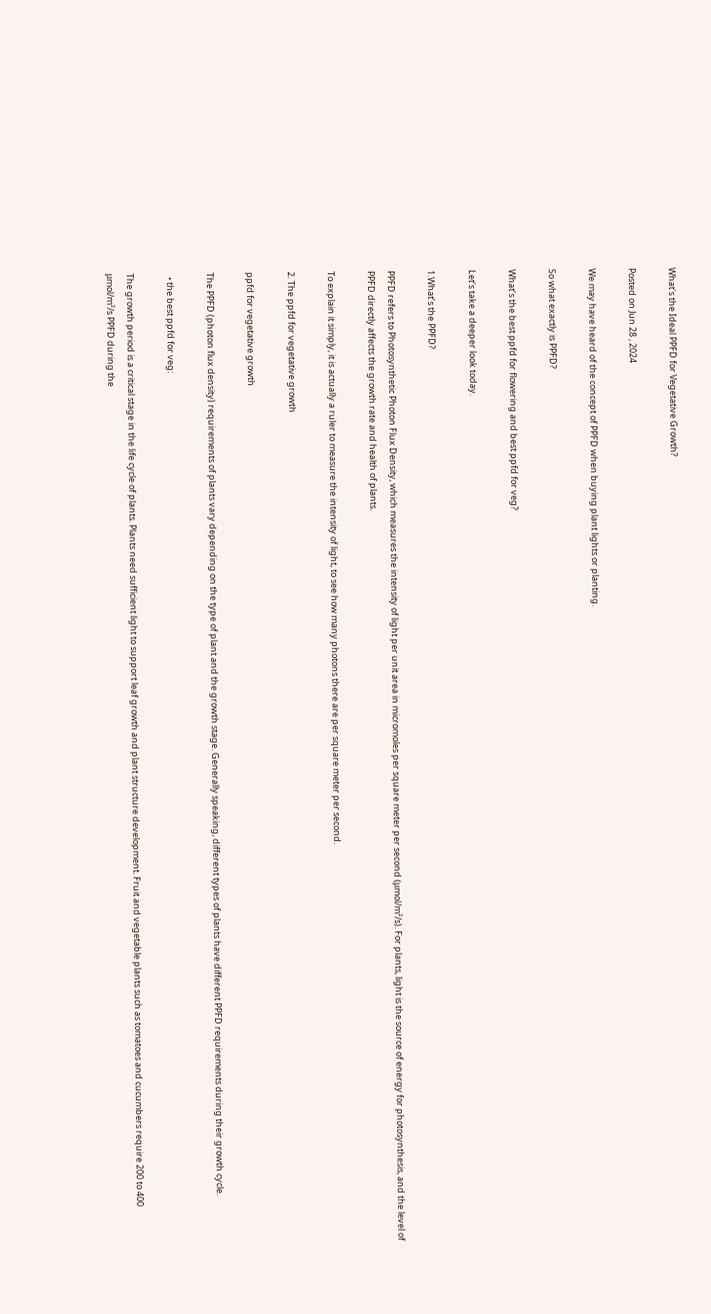What's the Ideal PPFD for Vegetative Growth?

Posted on Jun 28 , 2024

We may have heard of the concept of PPFD when buying plant lights or planting.

So what exactly is PPFD?

What’s the best ppfd for flowering and best ppfd for veg?

Let’s take a deeper look today.

1.What’s the PPFD?

PPFD refers to Photosynthetic Photon Flux Density, which measures the intensity of light per unit area in micromoles per square meter per second (μmol/m²/s). For plants, light is the source of energy for photosynthesis, and the level of PPFD directly affects the growth rate and health of plants.

To explain it simply, it is actually a ruler to measure the intensity of light, to see how many photons there are per square meter per second.

2. The ppfd for vegetative growth

ppfd for vegetative growth

The PPFD (photon flux density) requirements of plants vary depending on the type of plant and the growth stage. Generally speaking, different types of plants have different PPFD requirements during their growth cycle.

  • the best ppfd for veg:

The growth period is a critical stage in the life cycle of plants. Plants need sufficient light to support leaf growth and plant structure development. Fruit and vegetable plants such as tomatoes and cucumbers require 200 to 400 μmol/m²/s PPFD during the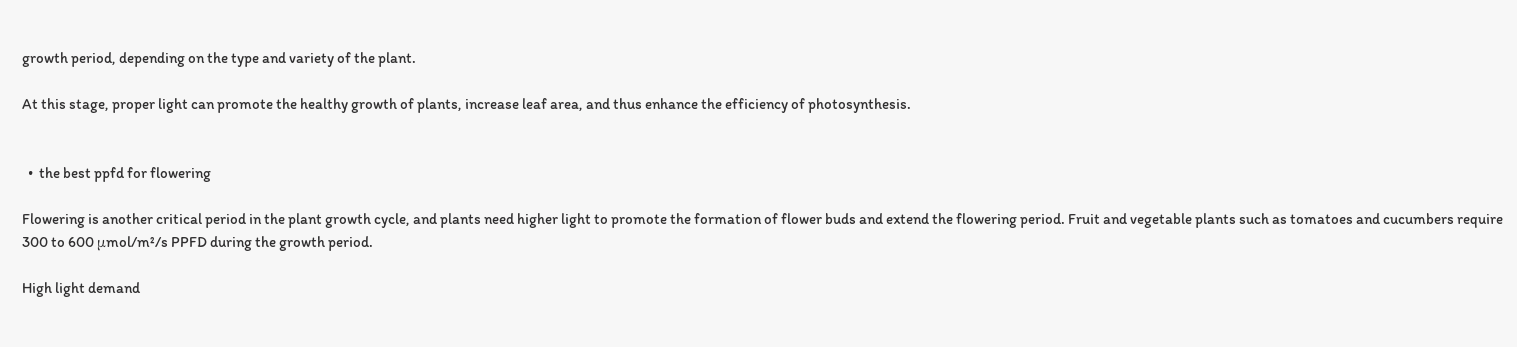growth period, depending on the type and variety of the plant.

At this stage, proper light can promote the healthy growth of plants, increase leaf area, and thus enhance the efficiency of photosynthesis.


  •  the best ppfd for flowering

Flowering is another critical period in the plant growth cycle, and plants need higher light to promote the formation of flower buds and extend the flowering period. Fruit and vegetable plants such as tomatoes and cucumbers require 300 to 600 μmol/m²/s PPFD during the growth period.

High light demand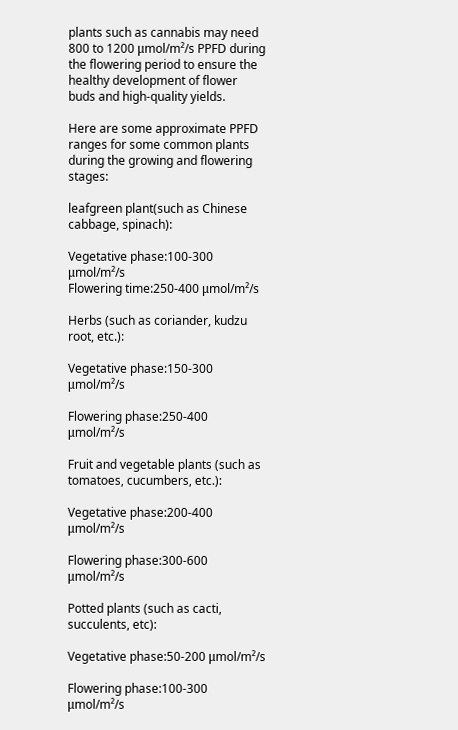plants such as cannabis may need 800 to 1200 μmol/m²/s PPFD during the flowering period to ensure the healthy development of flower buds and high-quality yields.

Here are some approximate PPFD ranges for some common plants during the growing and flowering stages:

leafgreen plant(such as Chinese cabbage, spinach):

Vegetative phase:100-300 μmol/m²/s
Flowering time:250-400 μmol/m²/s

Herbs (such as coriander, kudzu root, etc.):

Vegetative phase:150-300 μmol/m²/s

Flowering phase:250-400 μmol/m²/s

Fruit and vegetable plants (such as tomatoes, cucumbers, etc.):

Vegetative phase:200-400 μmol/m²/s

Flowering phase:300-600 μmol/m²/s

Potted plants (such as cacti, succulents, etc):

Vegetative phase:50-200 μmol/m²/s

Flowering phase:100-300 μmol/m²/s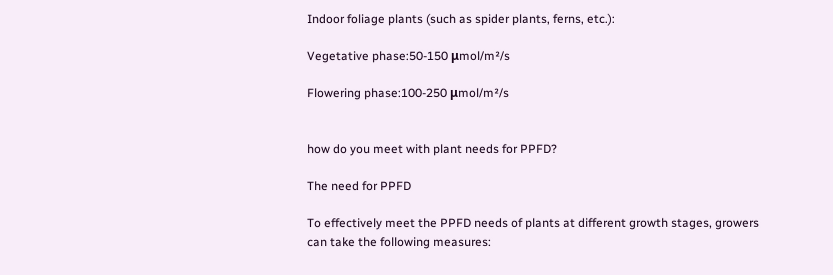Indoor foliage plants (such as spider plants, ferns, etc.):

Vegetative phase:50-150 μmol/m²/s

Flowering phase:100-250 μmol/m²/s


how do you meet with plant needs for PPFD?

The need for PPFD

To effectively meet the PPFD needs of plants at different growth stages, growers can take the following measures: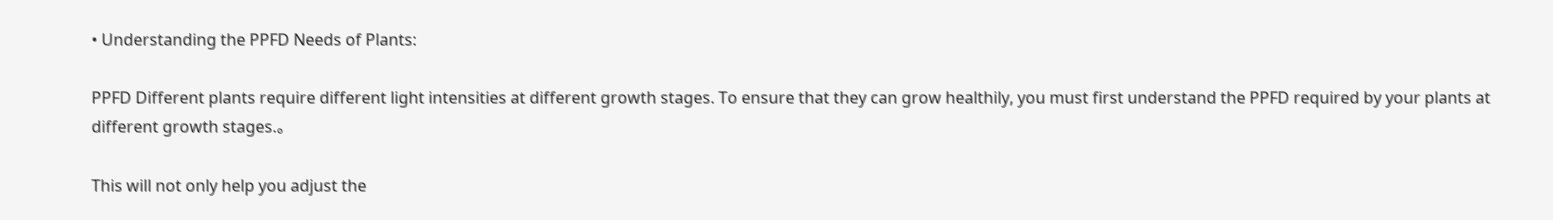• Understanding the PPFD Needs of Plants:

PPFD Different plants require different light intensities at different growth stages. To ensure that they can grow healthily, you must first understand the PPFD required by your plants at different growth stages.。

This will not only help you adjust the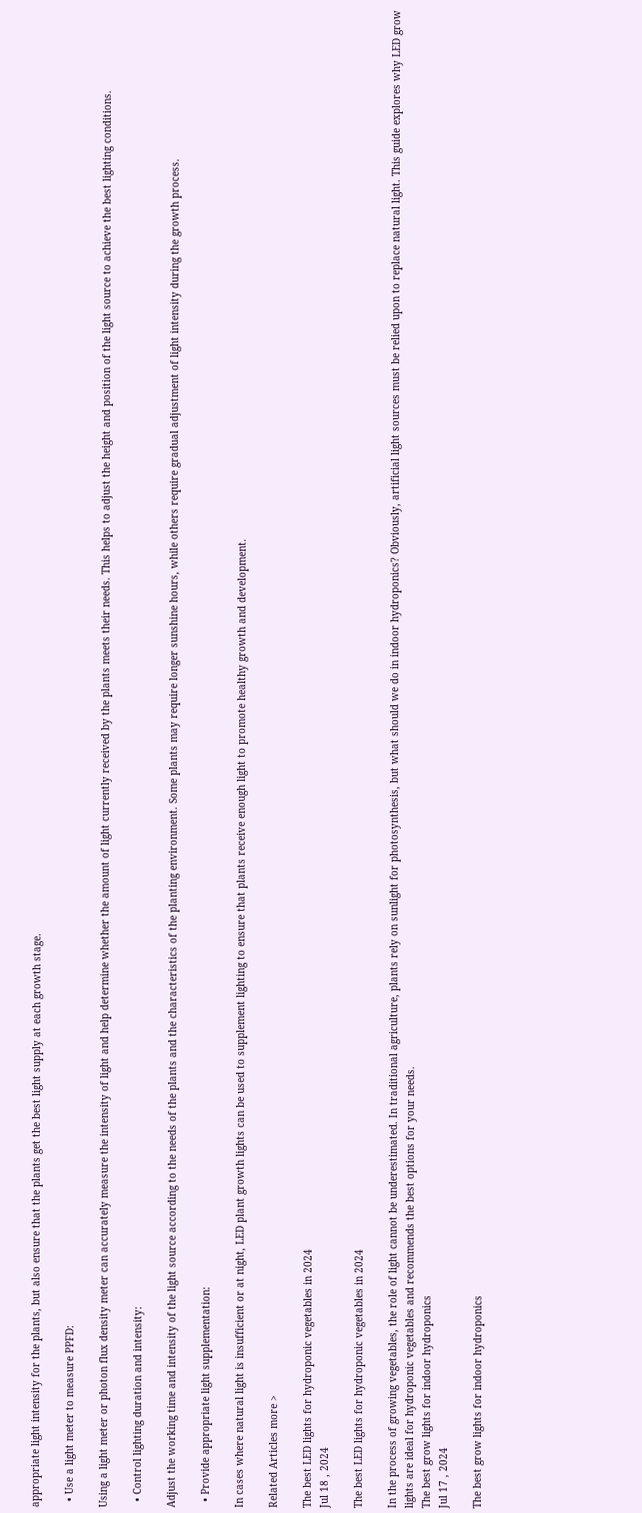appropriate light intensity for the plants, but also ensure that the plants get the best light supply at each growth stage.

  • Use a light meter to measure PPFD:

Using a light meter or photon flux density meter can accurately measure the intensity of light and help determine whether the amount of light currently received by the plants meets their needs. This helps to adjust the height and position of the light source to achieve the best lighting conditions.

  • Control lighting duration and intensity:

Adjust the working time and intensity of the light source according to the needs of the plants and the characteristics of the planting environment. Some plants may require longer sunshine hours, while others require gradual adjustment of light intensity during the growth process.

  • Provide appropriate light supplementation:

In cases where natural light is insufficient or at night, LED plant growth lights can be used to supplement lighting to ensure that plants receive enough light to promote healthy growth and development.

Related Articles more >

The best LED lights for hydroponic vegetables in 2024
Jul 18 , 2024

The best LED lights for hydroponic vegetables in 2024

In the process of growing vegetables, the role of light cannot be underestimated. In traditional agriculture, plants rely on sunlight for photosynthesis, but what should we do in indoor hydroponics? Obviously, artificial light sources must be relied upon to replace natural light. This guide explores why LED grow lights are ideal for hydroponic vegetables and recommends the best options for your needs.
The best grow lights for indoor hydroponics
Jul 17 , 2024

The best grow lights for indoor hydroponics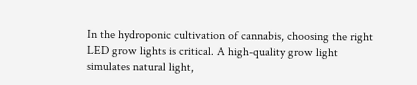In the hydroponic cultivation of cannabis, choosing the right LED grow lights is critical. A high-quality grow light simulates natural light,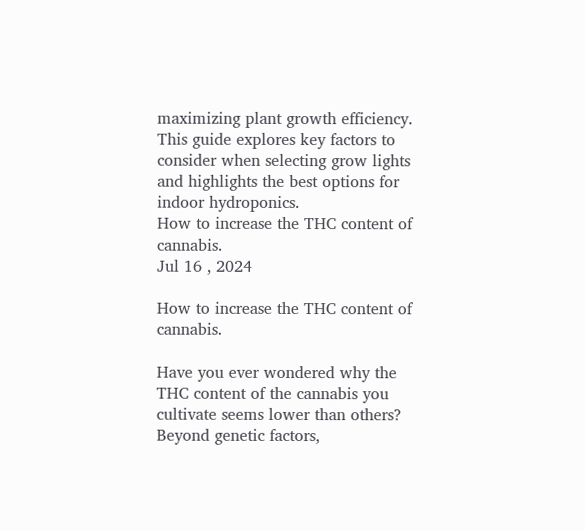maximizing plant growth efficiency. This guide explores key factors to consider when selecting grow lights and highlights the best options for indoor hydroponics.
How to increase the THC content of cannabis.
Jul 16 , 2024

How to increase the THC content of cannabis.

Have you ever wondered why the THC content of the cannabis you cultivate seems lower than others? Beyond genetic factors,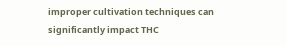improper cultivation techniques can significantly impact THC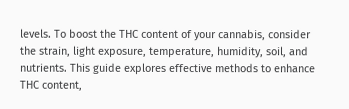levels. To boost the THC content of your cannabis, consider the strain, light exposure, temperature, humidity, soil, and nutrients. This guide explores effective methods to enhance THC content,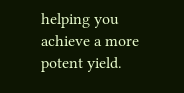helping you achieve a more potent yield.